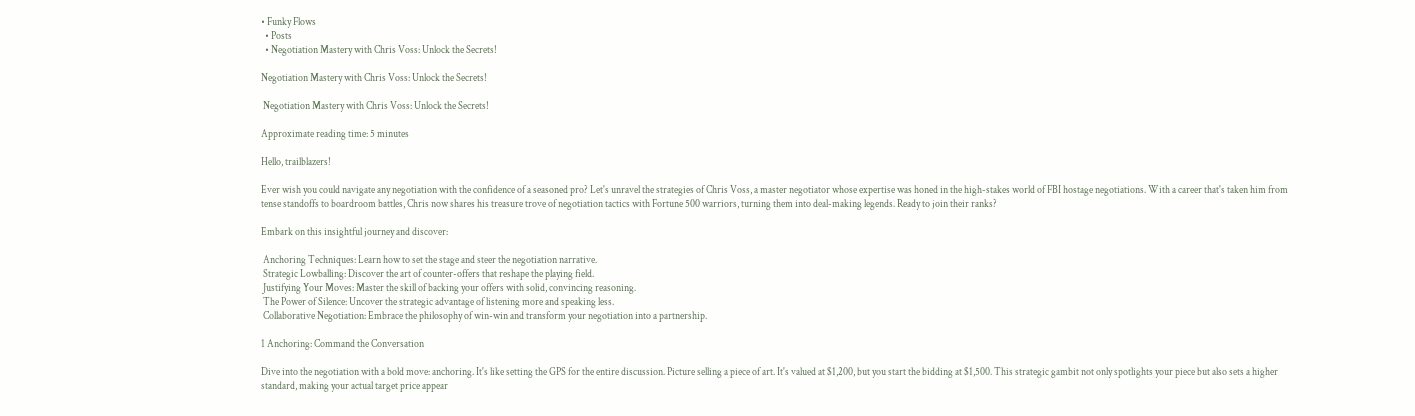• Funky Flows
  • Posts
  • Negotiation Mastery with Chris Voss: Unlock the Secrets!

Negotiation Mastery with Chris Voss: Unlock the Secrets!

 Negotiation Mastery with Chris Voss: Unlock the Secrets!

Approximate reading time: 5 minutes

Hello, trailblazers!

Ever wish you could navigate any negotiation with the confidence of a seasoned pro? Let's unravel the strategies of Chris Voss, a master negotiator whose expertise was honed in the high-stakes world of FBI hostage negotiations. With a career that's taken him from tense standoffs to boardroom battles, Chris now shares his treasure trove of negotiation tactics with Fortune 500 warriors, turning them into deal-making legends. Ready to join their ranks?

Embark on this insightful journey and discover:

 Anchoring Techniques: Learn how to set the stage and steer the negotiation narrative.
 Strategic Lowballing: Discover the art of counter-offers that reshape the playing field.
 Justifying Your Moves: Master the skill of backing your offers with solid, convincing reasoning.
 The Power of Silence: Uncover the strategic advantage of listening more and speaking less.
 Collaborative Negotiation: Embrace the philosophy of win-win and transform your negotiation into a partnership.

1 Anchoring: Command the Conversation

Dive into the negotiation with a bold move: anchoring. It's like setting the GPS for the entire discussion. Picture selling a piece of art. It's valued at $1,200, but you start the bidding at $1,500. This strategic gambit not only spotlights your piece but also sets a higher standard, making your actual target price appear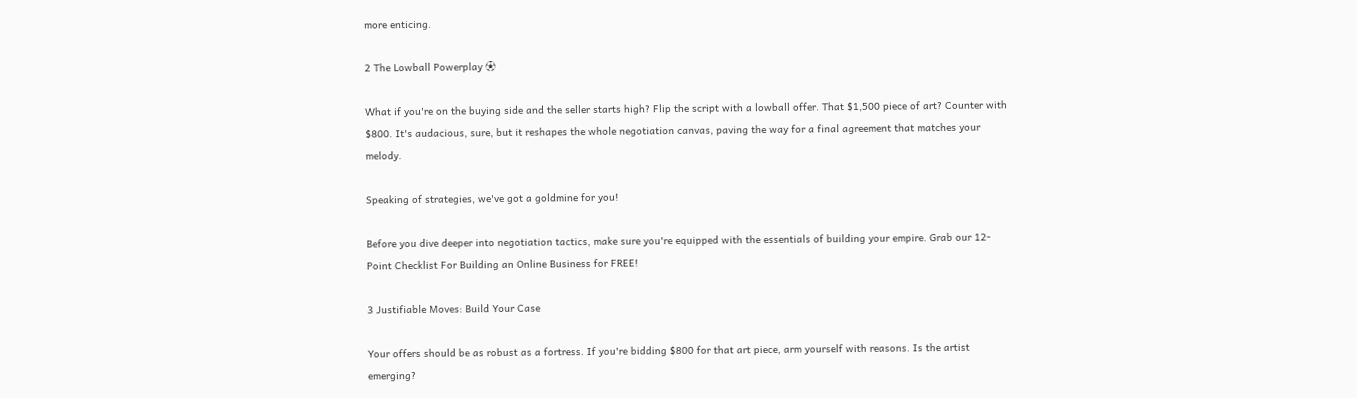more enticing.

2 The Lowball Powerplay ⚽

What if you're on the buying side and the seller starts high? Flip the script with a lowball offer. That $1,500 piece of art? Counter with $800. It's audacious, sure, but it reshapes the whole negotiation canvas, paving the way for a final agreement that matches your melody.

Speaking of strategies, we've got a goldmine for you!

Before you dive deeper into negotiation tactics, make sure you're equipped with the essentials of building your empire. Grab our 12-Point Checklist For Building an Online Business for FREE!

3 Justifiable Moves: Build Your Case

Your offers should be as robust as a fortress. If you're bidding $800 for that art piece, arm yourself with reasons. Is the artist emerging?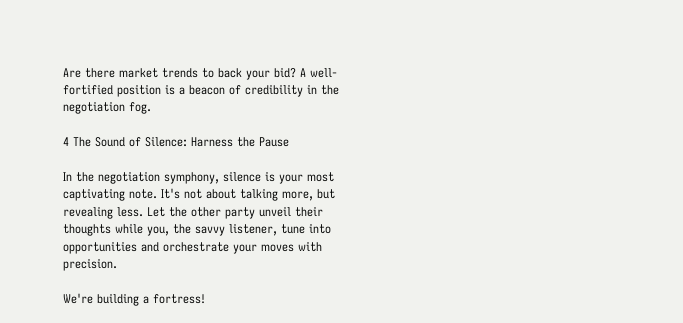Are there market trends to back your bid? A well-fortified position is a beacon of credibility in the negotiation fog.

4 The Sound of Silence: Harness the Pause

In the negotiation symphony, silence is your most captivating note. It's not about talking more, but revealing less. Let the other party unveil their thoughts while you, the savvy listener, tune into opportunities and orchestrate your moves with precision.

We're building a fortress!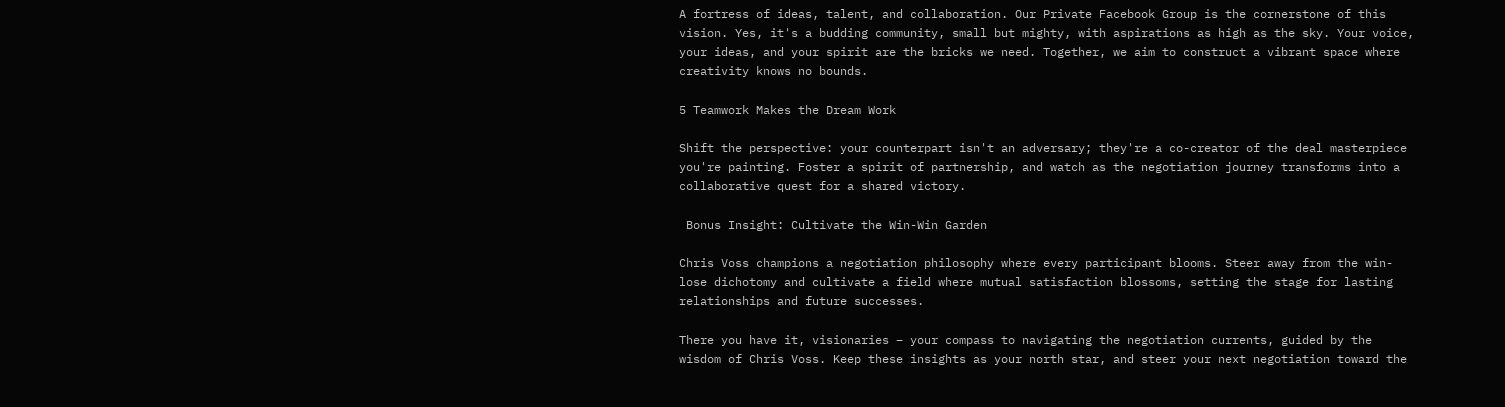A fortress of ideas, talent, and collaboration. Our Private Facebook Group is the cornerstone of this vision. Yes, it's a budding community, small but mighty, with aspirations as high as the sky. Your voice, your ideas, and your spirit are the bricks we need. Together, we aim to construct a vibrant space where creativity knows no bounds.

5 Teamwork Makes the Dream Work

Shift the perspective: your counterpart isn't an adversary; they're a co-creator of the deal masterpiece you're painting. Foster a spirit of partnership, and watch as the negotiation journey transforms into a collaborative quest for a shared victory.

 Bonus Insight: Cultivate the Win-Win Garden

Chris Voss champions a negotiation philosophy where every participant blooms. Steer away from the win-lose dichotomy and cultivate a field where mutual satisfaction blossoms, setting the stage for lasting relationships and future successes.

There you have it, visionaries – your compass to navigating the negotiation currents, guided by the wisdom of Chris Voss. Keep these insights as your north star, and steer your next negotiation toward the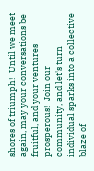shores of triumph!  Until we meet again, may your conversations be fruitful, and your ventures prosperous!  Join our community, and let's turn individual sparks into a collective blaze of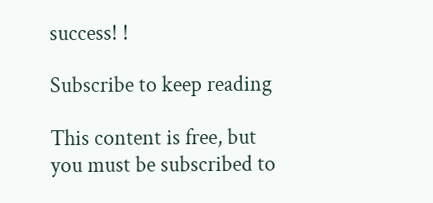success! !

Subscribe to keep reading

This content is free, but you must be subscribed to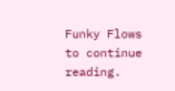Funky Flows to continue reading.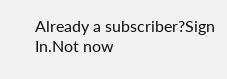Already a subscriber?Sign In.Not now